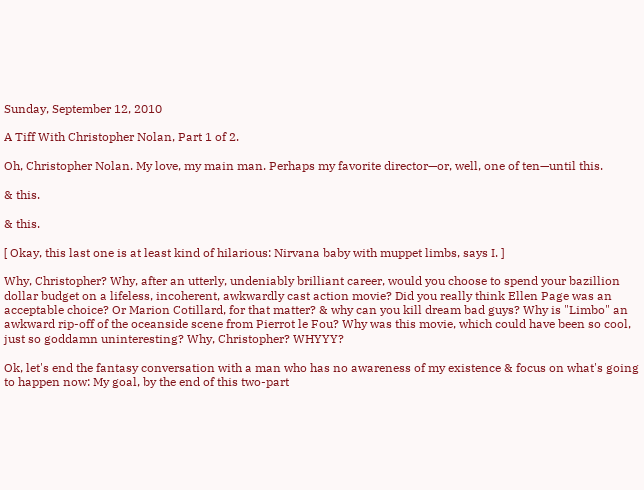Sunday, September 12, 2010

A Tiff With Christopher Nolan, Part 1 of 2.

Oh, Christopher Nolan. My love, my main man. Perhaps my favorite director—or, well, one of ten—until this.

& this.

& this.

[ Okay, this last one is at least kind of hilarious: Nirvana baby with muppet limbs, says I. ]

Why, Christopher? Why, after an utterly, undeniably brilliant career, would you choose to spend your bazillion dollar budget on a lifeless, incoherent, awkwardly cast action movie? Did you really think Ellen Page was an acceptable choice? Or Marion Cotillard, for that matter? & why can you kill dream bad guys? Why is "Limbo" an awkward rip-off of the oceanside scene from Pierrot le Fou? Why was this movie, which could have been so cool, just so goddamn uninteresting? Why, Christopher? WHYYY?

Ok, let's end the fantasy conversation with a man who has no awareness of my existence & focus on what's going to happen now: My goal, by the end of this two-part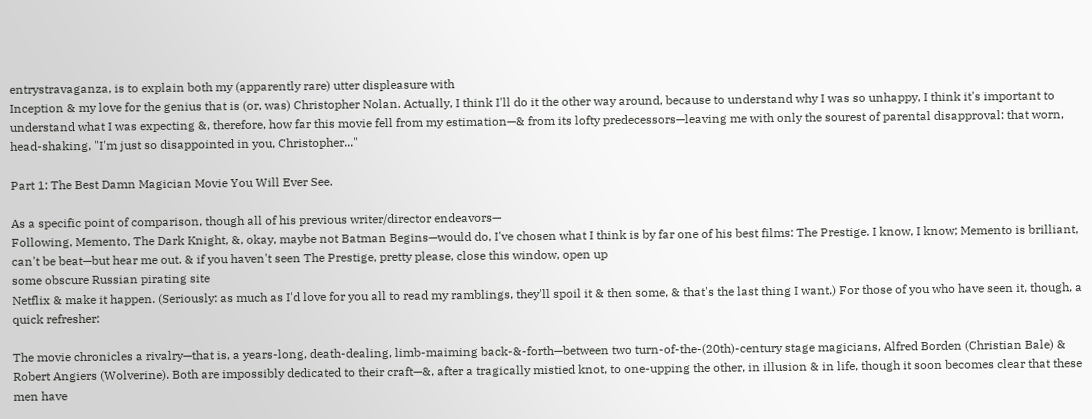entrystravaganza, is to explain both my (apparently rare) utter displeasure with
Inception & my love for the genius that is (or, was) Christopher Nolan. Actually, I think I'll do it the other way around, because to understand why I was so unhappy, I think it's important to understand what I was expecting &, therefore, how far this movie fell from my estimation—& from its lofty predecessors—leaving me with only the sourest of parental disapproval: that worn, head-shaking, "I'm just so disappointed in you, Christopher..."

Part 1: The Best Damn Magician Movie You Will Ever See.

As a specific point of comparison, though all of his previous writer/director endeavors—
Following, Memento, The Dark Knight, &, okay, maybe not Batman Begins—would do, I've chosen what I think is by far one of his best films: The Prestige. I know, I know; Memento is brilliant, can't be beat—but hear me out. & if you haven't seen The Prestige, pretty please, close this window, open up
some obscure Russian pirating site
Netflix & make it happen. (Seriously: as much as I'd love for you all to read my ramblings, they'll spoil it & then some, & that's the last thing I want.) For those of you who have seen it, though, a quick refresher:

The movie chronicles a rivalry—that is, a years-long, death-dealing, limb-maiming back-&-forth—between two turn-of-the-(20th)-century stage magicians, Alfred Borden (Christian Bale) & Robert Angiers (Wolverine). Both are impossibly dedicated to their craft—&, after a tragically mistied knot, to one-upping the other, in illusion & in life, though it soon becomes clear that these men have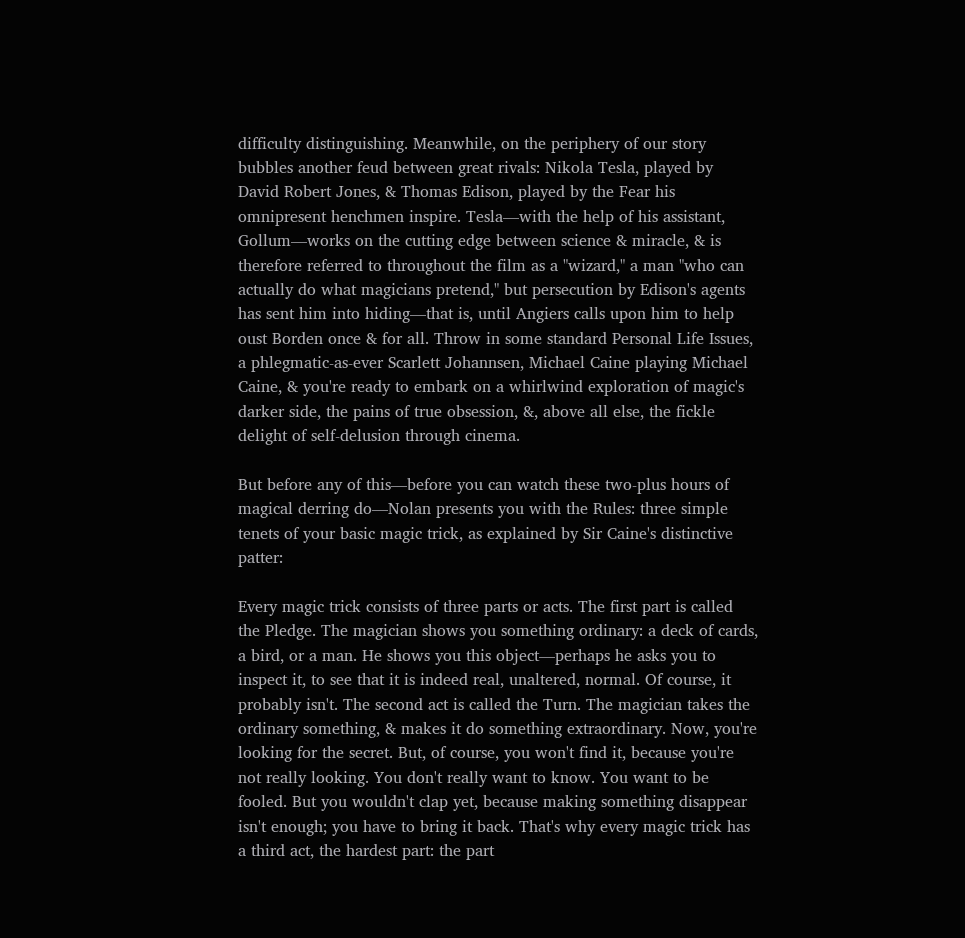difficulty distinguishing. Meanwhile, on the periphery of our story bubbles another feud between great rivals: Nikola Tesla, played by David Robert Jones, & Thomas Edison, played by the Fear his omnipresent henchmen inspire. Tesla—with the help of his assistant, Gollum—works on the cutting edge between science & miracle, & is therefore referred to throughout the film as a "wizard," a man "who can actually do what magicians pretend," but persecution by Edison's agents has sent him into hiding—that is, until Angiers calls upon him to help oust Borden once & for all. Throw in some standard Personal Life Issues, a phlegmatic-as-ever Scarlett Johannsen, Michael Caine playing Michael Caine, & you're ready to embark on a whirlwind exploration of magic's darker side, the pains of true obsession, &, above all else, the fickle delight of self-delusion through cinema.

But before any of this—before you can watch these two-plus hours of magical derring do—Nolan presents you with the Rules: three simple tenets of your basic magic trick, as explained by Sir Caine's distinctive patter:

Every magic trick consists of three parts or acts. The first part is called the Pledge. The magician shows you something ordinary: a deck of cards, a bird, or a man. He shows you this object—perhaps he asks you to inspect it, to see that it is indeed real, unaltered, normal. Of course, it probably isn't. The second act is called the Turn. The magician takes the ordinary something, & makes it do something extraordinary. Now, you're looking for the secret. But, of course, you won't find it, because you're not really looking. You don't really want to know. You want to be fooled. But you wouldn't clap yet, because making something disappear isn't enough; you have to bring it back. That's why every magic trick has a third act, the hardest part: the part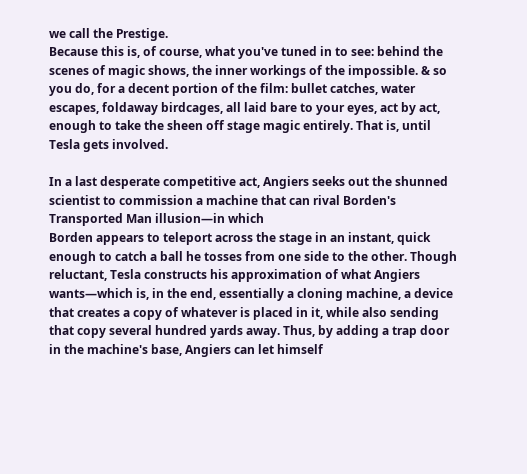we call the Prestige.
Because this is, of course, what you've tuned in to see: behind the scenes of magic shows, the inner workings of the impossible. & so you do, for a decent portion of the film: bullet catches, water escapes, foldaway birdcages, all laid bare to your eyes, act by act, enough to take the sheen off stage magic entirely. That is, until Tesla gets involved.

In a last desperate competitive act, Angiers seeks out the shunned scientist to commission a machine that can rival Borden's Transported Man illusion—in which
Borden appears to teleport across the stage in an instant, quick enough to catch a ball he tosses from one side to the other. Though reluctant, Tesla constructs his approximation of what Angiers wants—which is, in the end, essentially a cloning machine, a device that creates a copy of whatever is placed in it, while also sending that copy several hundred yards away. Thus, by adding a trap door in the machine's base, Angiers can let himself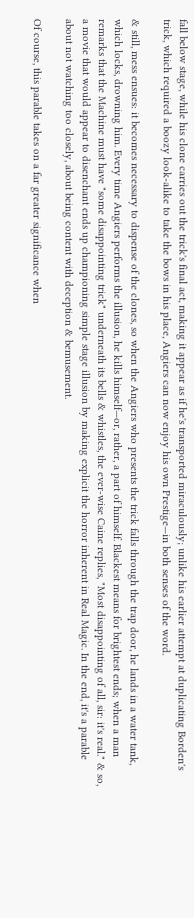fall below stage, while his clone carries out the trick's final act, making it appear as if he's transported miraculously; unlike his earlier attempt at duplicating Borden's trick, which required a boozy look-alike to take the bows in his place, Angiers can now enjoy his own Prestige—in both senses of the word.

& still, mess ensues: it becomes necessary to dispense of the clones, so when the Angiers who presents the trick falls through the trap door, he lands in a water tank, which locks, drowning him. Every time Angiers performs the illusion, he kills himself—or, rather, a part of himself. Blackest means for brightest ends; when a man remarks that the Machine must have "some disappointing trick" underneath its bells & whistles, the ever-wise Caine replies, "Most disappointing of all, sir: it's real." & so, a movie that would appear to disenchant ends up championing simple stage illusion by making explicit the horror inherent in Real Magic. In the end, it's a parable about not watching too closely, about being content with deception & bemusement.

Of course, this parable takes on a far greater significance when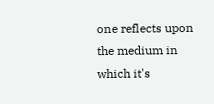one reflects upon the medium in which it's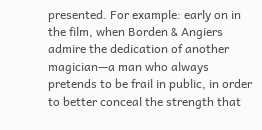presented. For example: early on in the film, when Borden & Angiers admire the dedication of another magician—a man who always pretends to be frail in public, in order to better conceal the strength that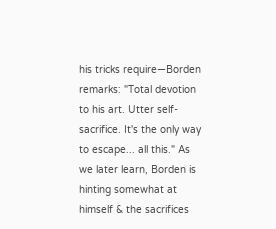his tricks require—Borden remarks: "Total devotion to his art. Utter self-sacrifice. It's the only way to escape... all this." As we later learn, Borden is hinting somewhat at himself & the sacrifices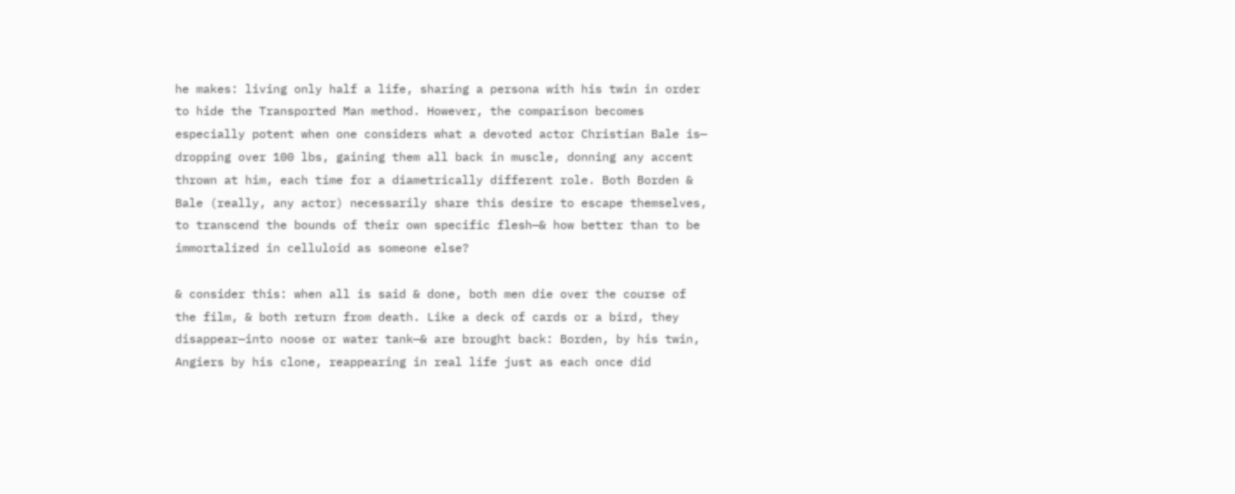he makes: living only half a life, sharing a persona with his twin in order to hide the Transported Man method. However, the comparison becomes especially potent when one considers what a devoted actor Christian Bale is—
dropping over 100 lbs, gaining them all back in muscle, donning any accent thrown at him, each time for a diametrically different role. Both Borden & Bale (really, any actor) necessarily share this desire to escape themselves, to transcend the bounds of their own specific flesh—& how better than to be immortalized in celluloid as someone else?

& consider this: when all is said & done, both men die over the course of the film, & both return from death. Like a deck of cards or a bird, they disappear—into noose or water tank—& are brought back: Borden, by his twin, Angiers by his clone, reappearing in real life just as each once did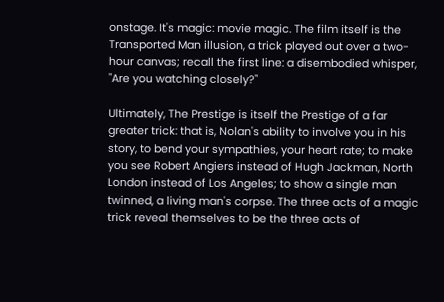onstage. It's magic: movie magic. The film itself is the Transported Man illusion, a trick played out over a two-hour canvas; recall the first line: a disembodied whisper, "Are you watching closely?"

Ultimately, The Prestige is itself the Prestige of a far greater trick: that is, Nolan's ability to involve you in his story, to bend your sympathies, your heart rate; to make you see Robert Angiers instead of Hugh Jackman, North London instead of Los Angeles; to show a single man twinned, a living man's corpse. The three acts of a magic trick reveal themselves to be the three acts of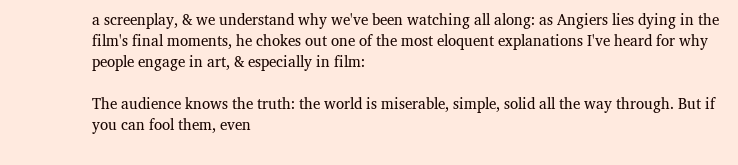a screenplay, & we understand why we've been watching all along: as Angiers lies dying in the film's final moments, he chokes out one of the most eloquent explanations I've heard for why people engage in art, & especially in film:

The audience knows the truth: the world is miserable, simple, solid all the way through. But if you can fool them, even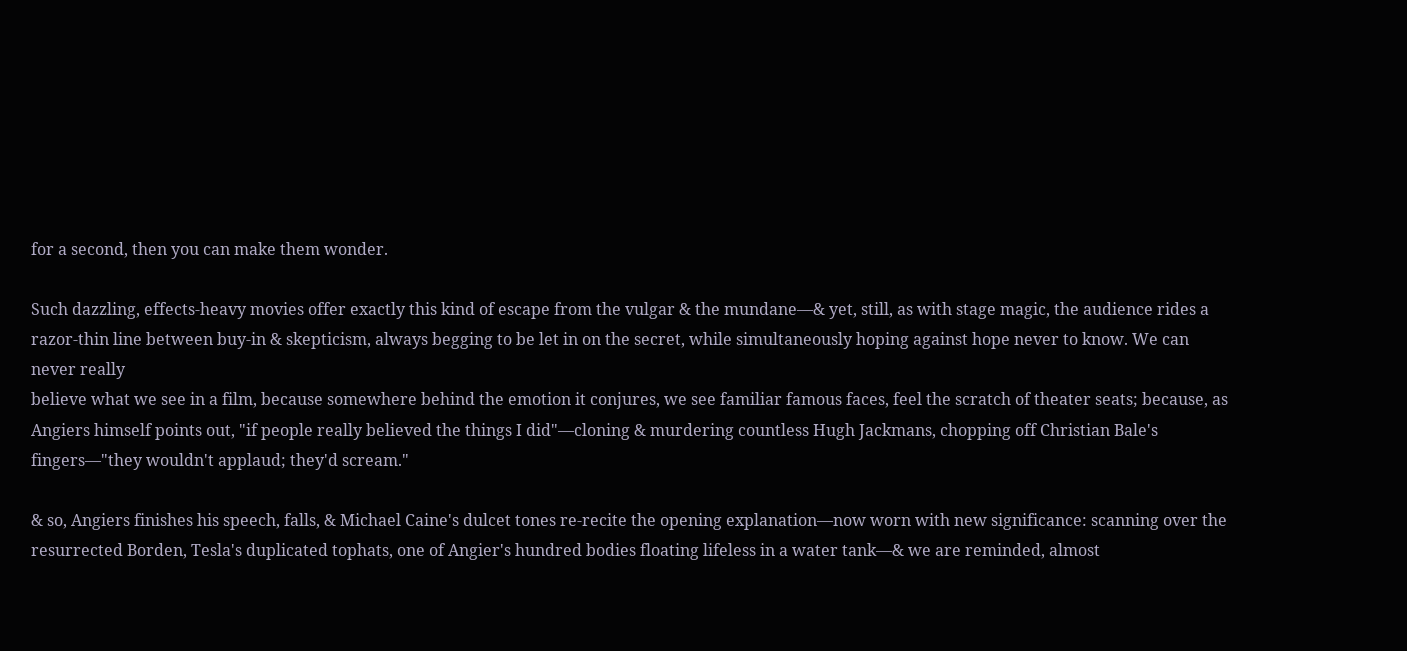for a second, then you can make them wonder.

Such dazzling, effects-heavy movies offer exactly this kind of escape from the vulgar & the mundane—& yet, still, as with stage magic, the audience rides a razor-thin line between buy-in & skepticism, always begging to be let in on the secret, while simultaneously hoping against hope never to know. We can never really
believe what we see in a film, because somewhere behind the emotion it conjures, we see familiar famous faces, feel the scratch of theater seats; because, as Angiers himself points out, "if people really believed the things I did"—cloning & murdering countless Hugh Jackmans, chopping off Christian Bale's fingers—"they wouldn't applaud; they'd scream."

& so, Angiers finishes his speech, falls, & Michael Caine's dulcet tones re-recite the opening explanation—now worn with new significance: scanning over the resurrected Borden, Tesla's duplicated tophats, one of Angier's hundred bodies floating lifeless in a water tank—& we are reminded, almost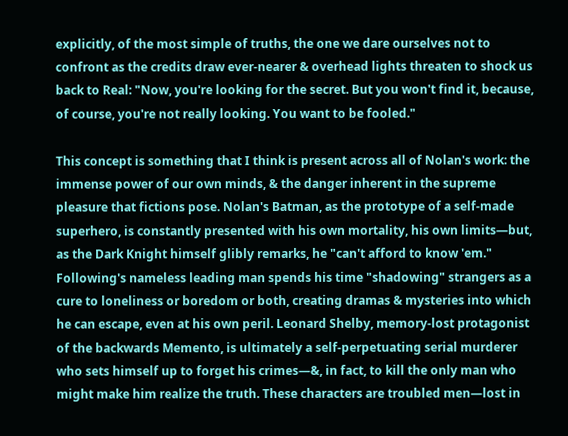explicitly, of the most simple of truths, the one we dare ourselves not to confront as the credits draw ever-nearer & overhead lights threaten to shock us back to Real: "Now, you're looking for the secret. But you won't find it, because, of course, you're not really looking. You want to be fooled."

This concept is something that I think is present across all of Nolan's work: the immense power of our own minds, & the danger inherent in the supreme pleasure that fictions pose. Nolan's Batman, as the prototype of a self-made superhero, is constantly presented with his own mortality, his own limits—but, as the Dark Knight himself glibly remarks, he "can't afford to know 'em."
Following's nameless leading man spends his time "shadowing" strangers as a cure to loneliness or boredom or both, creating dramas & mysteries into which he can escape, even at his own peril. Leonard Shelby, memory-lost protagonist of the backwards Memento, is ultimately a self-perpetuating serial murderer who sets himself up to forget his crimes—&, in fact, to kill the only man who might make him realize the truth. These characters are troubled men—lost in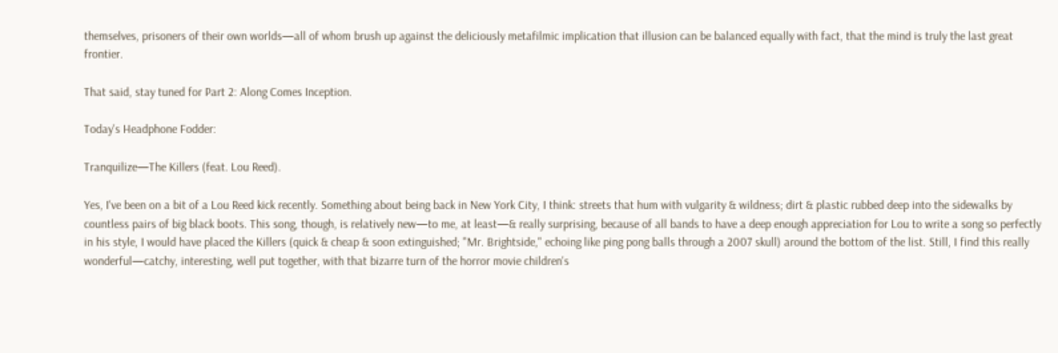themselves, prisoners of their own worlds—all of whom brush up against the deliciously metafilmic implication that illusion can be balanced equally with fact, that the mind is truly the last great frontier.

That said, stay tuned for Part 2: Along Comes Inception.

Today's Headphone Fodder:

Tranquilize—The Killers (feat. Lou Reed).

Yes, I've been on a bit of a Lou Reed kick recently. Something about being back in New York City, I think: streets that hum with vulgarity & wildness; dirt & plastic rubbed deep into the sidewalks by countless pairs of big black boots. This song, though, is relatively new—to me, at least—& really surprising, because of all bands to have a deep enough appreciation for Lou to write a song so perfectly in his style, I would have placed the Killers (quick & cheap & soon extinguished; "Mr. Brightside," echoing like ping pong balls through a 2007 skull) around the bottom of the list. Still, I find this really wonderful—catchy, interesting, well put together, with that bizarre turn of the horror movie children's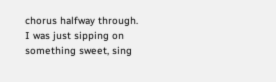chorus halfway through.
I was just sipping on something sweet, sing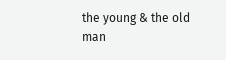the young & the old man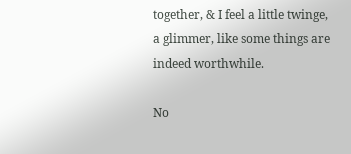together, & I feel a little twinge, a glimmer, like some things are indeed worthwhile.

No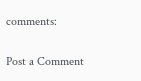comments:

Post a Comment